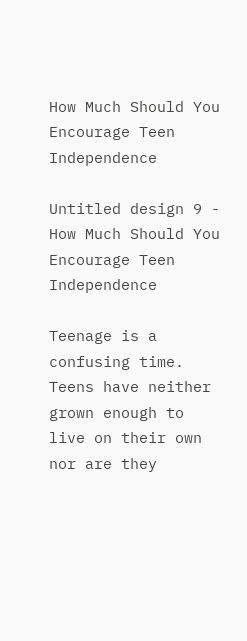How Much Should You Encourage Teen Independence

Untitled design 9 - How Much Should You Encourage Teen Independence

Teenage is a confusing time. Teens have neither grown enough to live on their own nor are they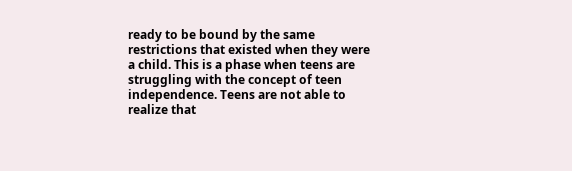ready to be bound by the same restrictions that existed when they were a child. This is a phase when teens are struggling with the concept of teen independence. Teens are not able to realize that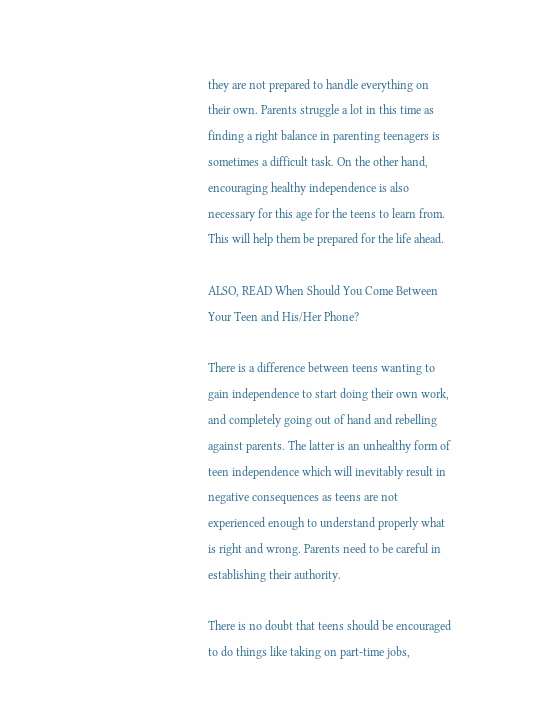they are not prepared to handle everything on their own. Parents struggle a lot in this time as finding a right balance in parenting teenagers is sometimes a difficult task. On the other hand, encouraging healthy independence is also necessary for this age for the teens to learn from. This will help them be prepared for the life ahead.

ALSO, READ When Should You Come Between Your Teen and His/Her Phone?

There is a difference between teens wanting to gain independence to start doing their own work, and completely going out of hand and rebelling against parents. The latter is an unhealthy form of teen independence which will inevitably result in negative consequences as teens are not experienced enough to understand properly what is right and wrong. Parents need to be careful in establishing their authority.

There is no doubt that teens should be encouraged to do things like taking on part-time jobs,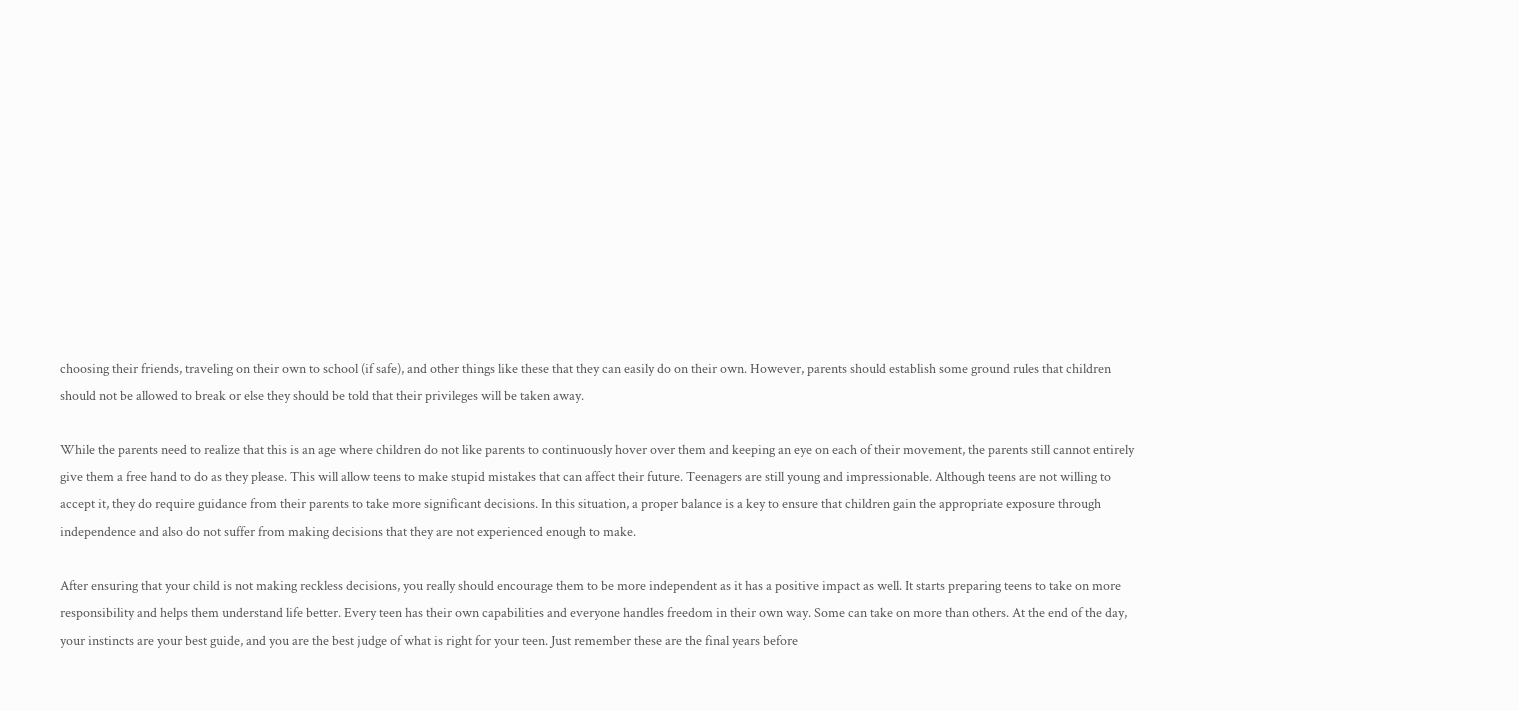choosing their friends, traveling on their own to school (if safe), and other things like these that they can easily do on their own. However, parents should establish some ground rules that children should not be allowed to break or else they should be told that their privileges will be taken away.

While the parents need to realize that this is an age where children do not like parents to continuously hover over them and keeping an eye on each of their movement, the parents still cannot entirely give them a free hand to do as they please. This will allow teens to make stupid mistakes that can affect their future. Teenagers are still young and impressionable. Although teens are not willing to accept it, they do require guidance from their parents to take more significant decisions. In this situation, a proper balance is a key to ensure that children gain the appropriate exposure through independence and also do not suffer from making decisions that they are not experienced enough to make.

After ensuring that your child is not making reckless decisions, you really should encourage them to be more independent as it has a positive impact as well. It starts preparing teens to take on more responsibility and helps them understand life better. Every teen has their own capabilities and everyone handles freedom in their own way. Some can take on more than others. At the end of the day, your instincts are your best guide, and you are the best judge of what is right for your teen. Just remember these are the final years before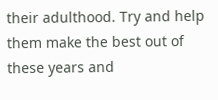their adulthood. Try and help them make the best out of these years and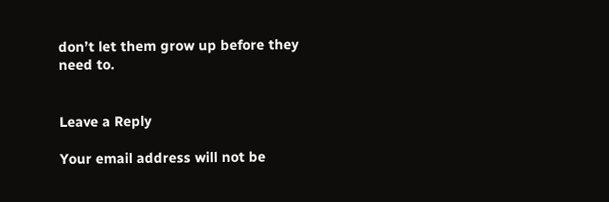don’t let them grow up before they need to.


Leave a Reply

Your email address will not be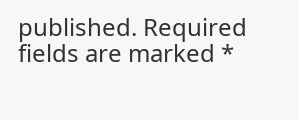published. Required fields are marked *